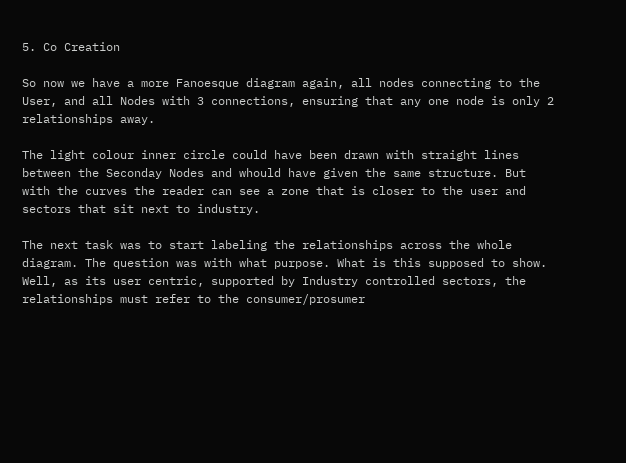5. Co Creation

So now we have a more Fanoesque diagram again, all nodes connecting to the User, and all Nodes with 3 connections, ensuring that any one node is only 2 relationships away.

The light colour inner circle could have been drawn with straight lines between the Seconday Nodes and whould have given the same structure. But with the curves the reader can see a zone that is closer to the user and sectors that sit next to industry.

The next task was to start labeling the relationships across the whole diagram. The question was with what purpose. What is this supposed to show. Well, as its user centric, supported by Industry controlled sectors, the relationships must refer to the consumer/prosumer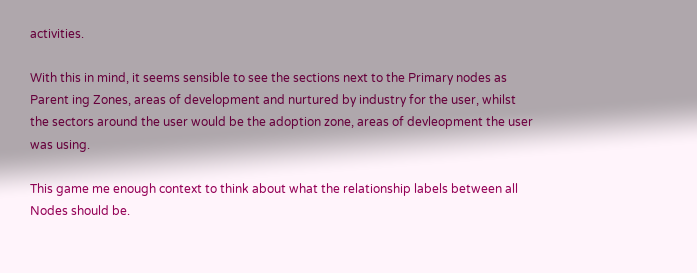activities.

With this in mind, it seems sensible to see the sections next to the Primary nodes as Parent ing Zones, areas of development and nurtured by industry for the user, whilst the sectors around the user would be the adoption zone, areas of devleopment the user was using.

This game me enough context to think about what the relationship labels between all Nodes should be.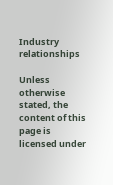Industry relationships

Unless otherwise stated, the content of this page is licensed under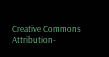Creative Commons Attribution-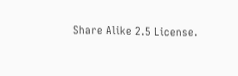Share Alike 2.5 License.